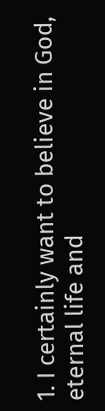1. I certainly want to believe in God, eternal life and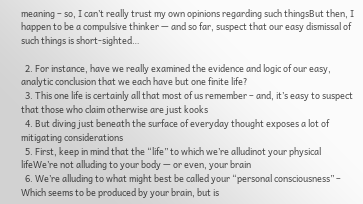meaning – so, I can’t really trust my own opinions regarding such thingsBut then, I happen to be a compulsive thinker — and so far, suspect that our easy dismissal of such things is short-sighted…

  2. For instance, have we really examined the evidence and logic of our easy, analytic conclusion that we each have but one finite life?
  3. This one life is certainly all that most of us remember – and, it’s easy to suspect that those who claim otherwise are just kooks
  4. But diving just beneath the surface of everyday thought exposes a lot of mitigating considerations
  5. First, keep in mind that the “life” to which we’re alludinot your physical lifeWe’re not alluding to your body — or even, your brain
  6. We’re alluding to what might best be called your “personal consciousness” – Which seems to be produced by your brain, but is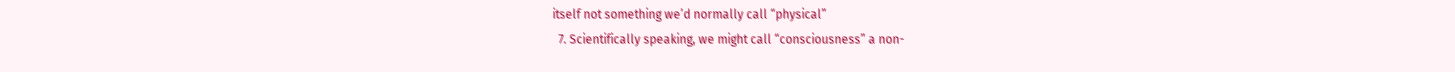itself not something we’d normally call “physical”
  7. Scientifically speaking, we might call “consciousness” a non-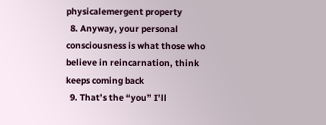physicalemergent property
  8. Anyway, your personal consciousness is what those who believe in reincarnation, think keeps coming back
  9. That’s the “you” I’ll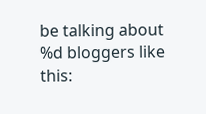be talking about
%d bloggers like this: